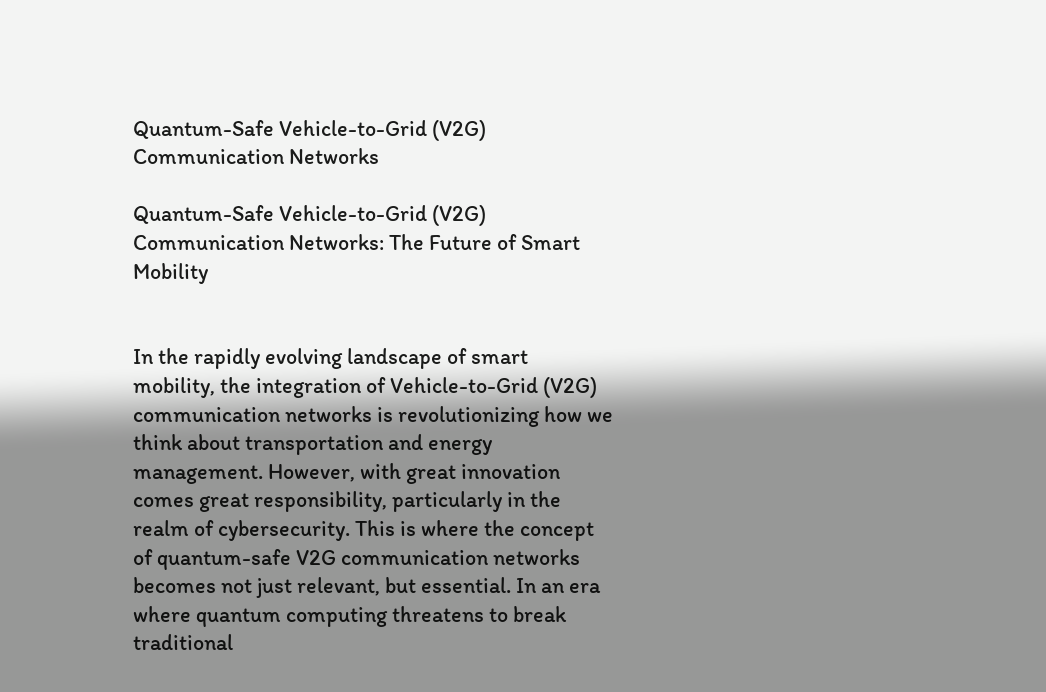Quantum-Safe Vehicle-to-Grid (V2G) Communication Networks

Quantum-Safe Vehicle-to-Grid (V2G) Communication Networks: The Future of Smart Mobility


In the rapidly evolving landscape of smart mobility, the integration of Vehicle-to-Grid (V2G) communication networks is revolutionizing how we think about transportation and energy management. However, with great innovation comes great responsibility, particularly in the realm of cybersecurity. This is where the concept of quantum-safe V2G communication networks becomes not just relevant, but essential. In an era where quantum computing threatens to break traditional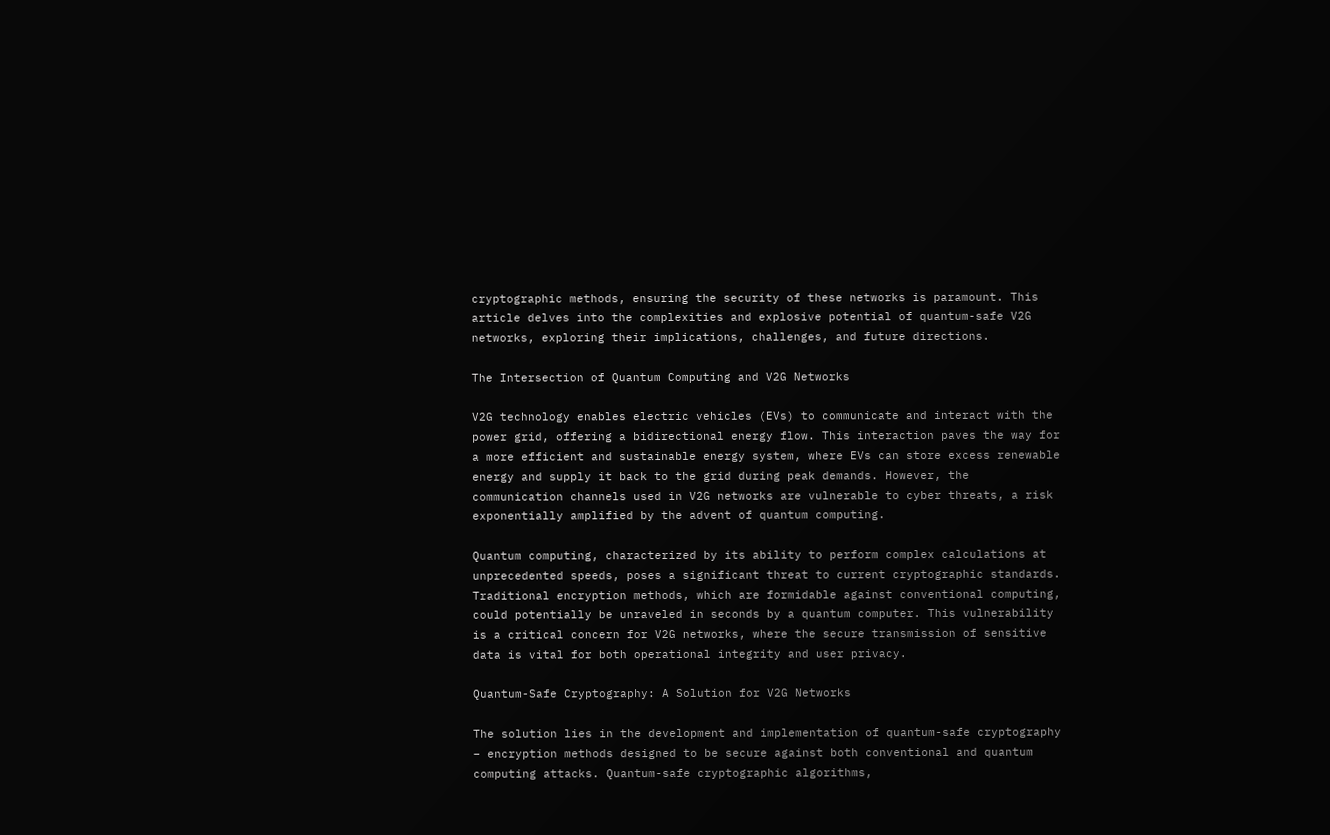cryptographic methods, ensuring the security of these networks is paramount. This article delves into the complexities and explosive potential of quantum-safe V2G networks, exploring their implications, challenges, and future directions.

The Intersection of Quantum Computing and V2G Networks

V2G technology enables electric vehicles (EVs) to communicate and interact with the power grid, offering a bidirectional energy flow. This interaction paves the way for a more efficient and sustainable energy system, where EVs can store excess renewable energy and supply it back to the grid during peak demands. However, the communication channels used in V2G networks are vulnerable to cyber threats, a risk exponentially amplified by the advent of quantum computing.

Quantum computing, characterized by its ability to perform complex calculations at unprecedented speeds, poses a significant threat to current cryptographic standards. Traditional encryption methods, which are formidable against conventional computing, could potentially be unraveled in seconds by a quantum computer. This vulnerability is a critical concern for V2G networks, where the secure transmission of sensitive data is vital for both operational integrity and user privacy.

Quantum-Safe Cryptography: A Solution for V2G Networks

The solution lies in the development and implementation of quantum-safe cryptography – encryption methods designed to be secure against both conventional and quantum computing attacks. Quantum-safe cryptographic algorithms,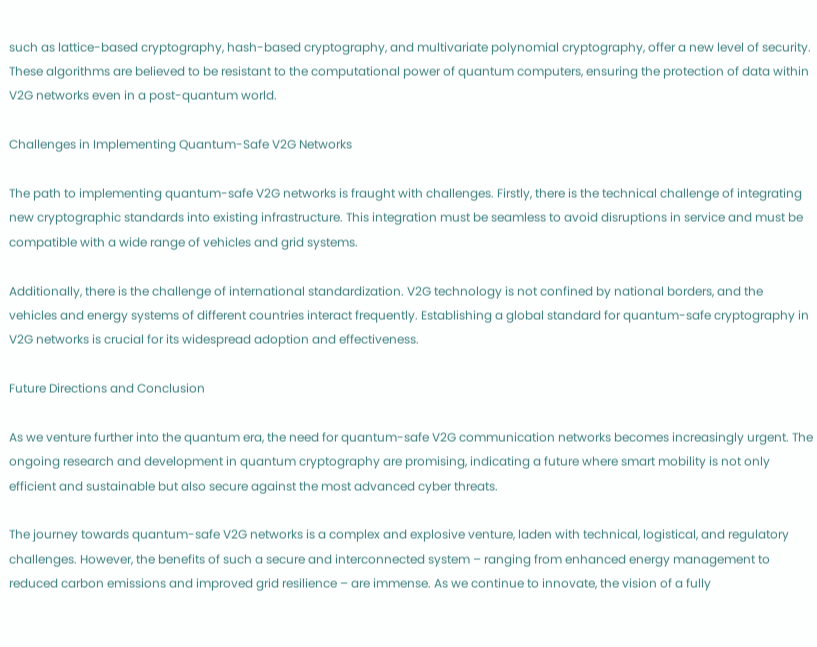such as lattice-based cryptography, hash-based cryptography, and multivariate polynomial cryptography, offer a new level of security. These algorithms are believed to be resistant to the computational power of quantum computers, ensuring the protection of data within V2G networks even in a post-quantum world.

Challenges in Implementing Quantum-Safe V2G Networks

The path to implementing quantum-safe V2G networks is fraught with challenges. Firstly, there is the technical challenge of integrating new cryptographic standards into existing infrastructure. This integration must be seamless to avoid disruptions in service and must be compatible with a wide range of vehicles and grid systems.

Additionally, there is the challenge of international standardization. V2G technology is not confined by national borders, and the vehicles and energy systems of different countries interact frequently. Establishing a global standard for quantum-safe cryptography in V2G networks is crucial for its widespread adoption and effectiveness.

Future Directions and Conclusion

As we venture further into the quantum era, the need for quantum-safe V2G communication networks becomes increasingly urgent. The ongoing research and development in quantum cryptography are promising, indicating a future where smart mobility is not only efficient and sustainable but also secure against the most advanced cyber threats.

The journey towards quantum-safe V2G networks is a complex and explosive venture, laden with technical, logistical, and regulatory challenges. However, the benefits of such a secure and interconnected system – ranging from enhanced energy management to reduced carbon emissions and improved grid resilience – are immense. As we continue to innovate, the vision of a fully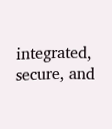integrated, secure, and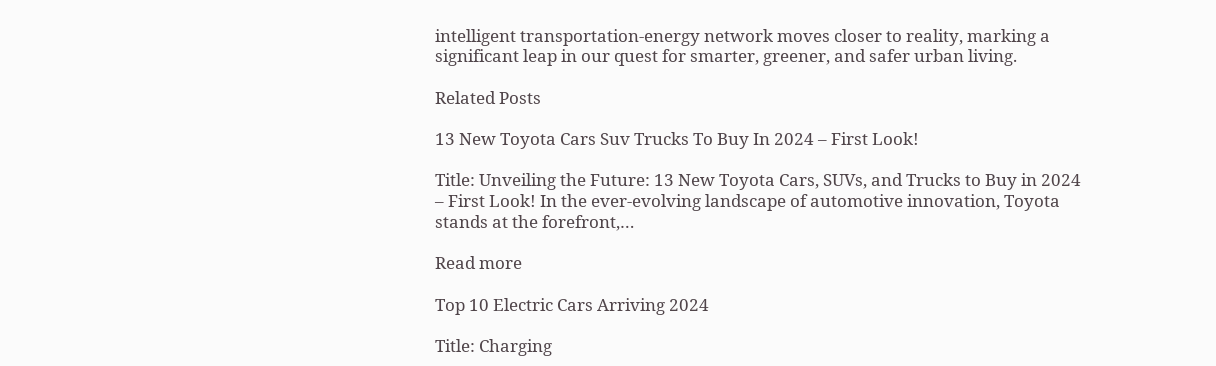intelligent transportation-energy network moves closer to reality, marking a significant leap in our quest for smarter, greener, and safer urban living.

Related Posts

13 New Toyota Cars Suv Trucks To Buy In 2024 – First Look!

Title: Unveiling the Future: 13 New Toyota Cars, SUVs, and Trucks to Buy in 2024 – First Look! In the ever-evolving landscape of automotive innovation, Toyota stands at the forefront,…

Read more

Top 10 Electric Cars Arriving 2024

Title: Charging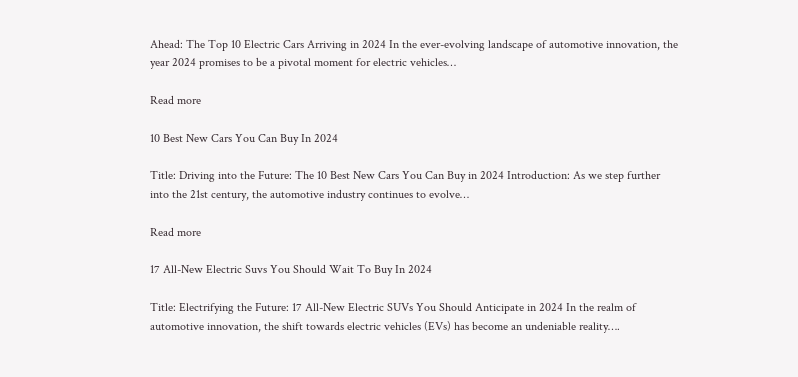Ahead: The Top 10 Electric Cars Arriving in 2024 In the ever-evolving landscape of automotive innovation, the year 2024 promises to be a pivotal moment for electric vehicles…

Read more

10 Best New Cars You Can Buy In 2024

Title: Driving into the Future: The 10 Best New Cars You Can Buy in 2024 Introduction: As we step further into the 21st century, the automotive industry continues to evolve…

Read more

17 All-New Electric Suvs You Should Wait To Buy In 2024

Title: Electrifying the Future: 17 All-New Electric SUVs You Should Anticipate in 2024 In the realm of automotive innovation, the shift towards electric vehicles (EVs) has become an undeniable reality….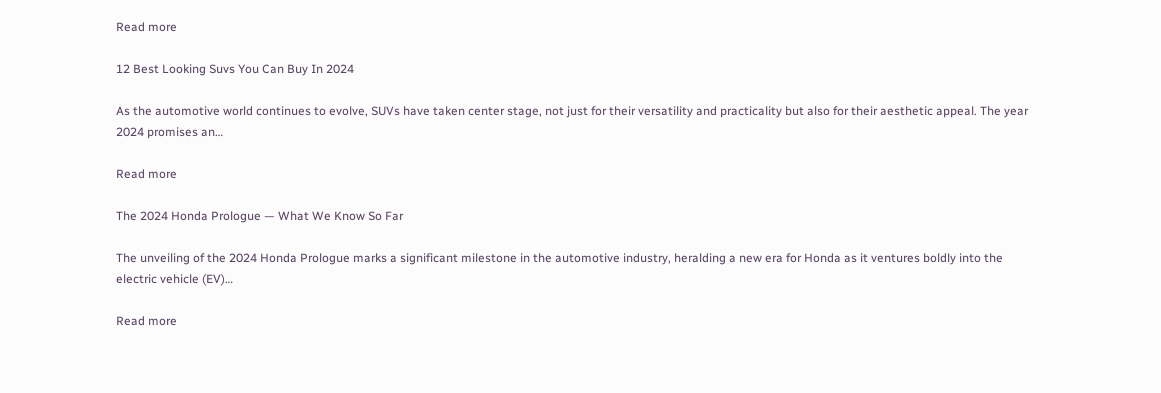Read more

12 Best Looking Suvs You Can Buy In 2024

As the automotive world continues to evolve, SUVs have taken center stage, not just for their versatility and practicality but also for their aesthetic appeal. The year 2024 promises an…

Read more

The 2024 Honda Prologue — What We Know So Far

The unveiling of the 2024 Honda Prologue marks a significant milestone in the automotive industry, heralding a new era for Honda as it ventures boldly into the electric vehicle (EV)…

Read more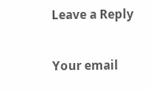Leave a Reply

Your email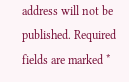address will not be published. Required fields are marked *